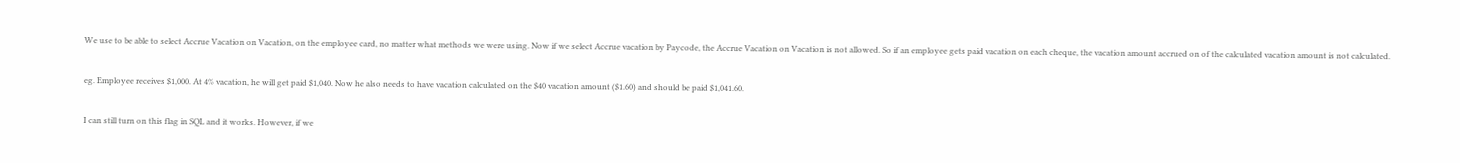We use to be able to select Accrue Vacation on Vacation, on the employee card, no matter what methods we were using. Now if we select Accrue vacation by Paycode, the Accrue Vacation on Vacation is not allowed. So if an employee gets paid vacation on each cheque, the vacation amount accrued on of the calculated vacation amount is not calculated.

eg. Employee receives $1,000. At 4% vacation, he will get paid $1,040. Now he also needs to have vacation calculated on the $40 vacation amount ($1.60) and should be paid $1,041.60.

I can still turn on this flag in SQL and it works. However, if we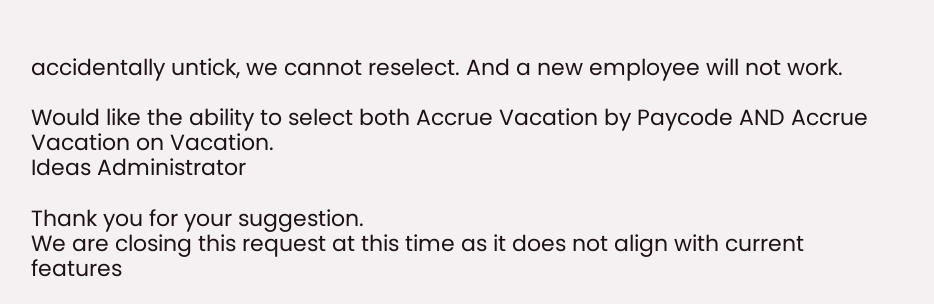accidentally untick, we cannot reselect. And a new employee will not work.

Would like the ability to select both Accrue Vacation by Paycode AND Accrue Vacation on Vacation.
Ideas Administrator

Thank you for your suggestion.
We are closing this request at this time as it does not align with current features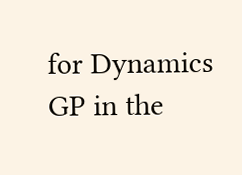for Dynamics GP in the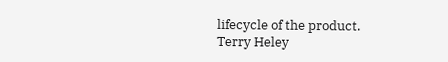lifecycle of the product.
Terry Heley